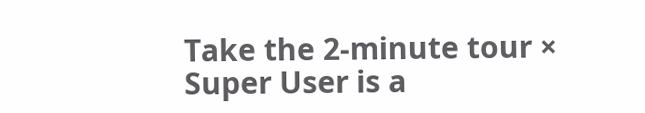Take the 2-minute tour ×
Super User is a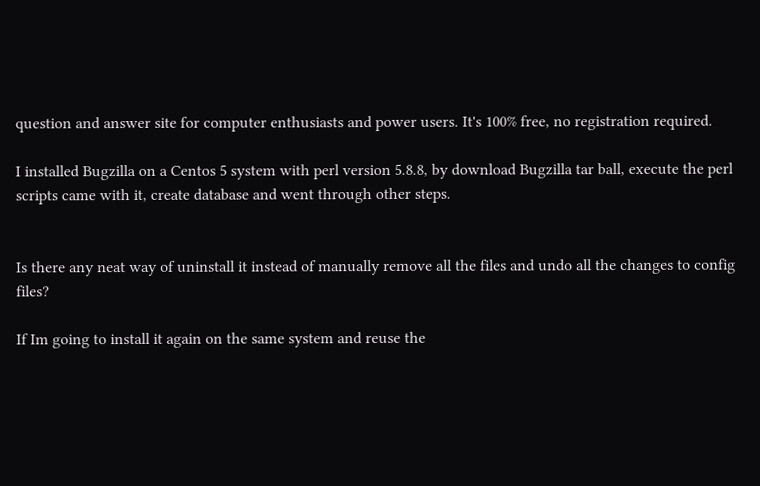question and answer site for computer enthusiasts and power users. It's 100% free, no registration required.

I installed Bugzilla on a Centos 5 system with perl version 5.8.8, by download Bugzilla tar ball, execute the perl scripts came with it, create database and went through other steps.


Is there any neat way of uninstall it instead of manually remove all the files and undo all the changes to config files?

If Im going to install it again on the same system and reuse the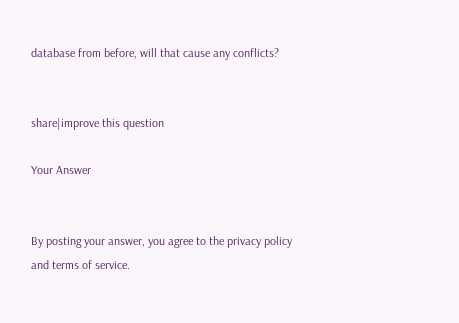database from before, will that cause any conflicts?


share|improve this question

Your Answer


By posting your answer, you agree to the privacy policy and terms of service.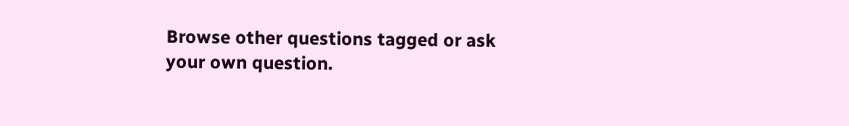Browse other questions tagged or ask your own question.